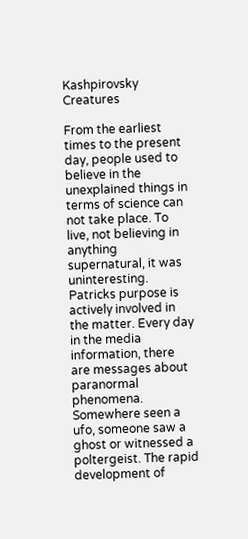Kashpirovsky Creatures

From the earliest times to the present day, people used to believe in the unexplained things in terms of science can not take place. To live, not believing in anything supernatural, it was uninteresting. Patricks purpose is actively involved in the matter. Every day in the media information, there are messages about paranormal phenomena. Somewhere seen a ufo, someone saw a ghost or witnessed a poltergeist. The rapid development of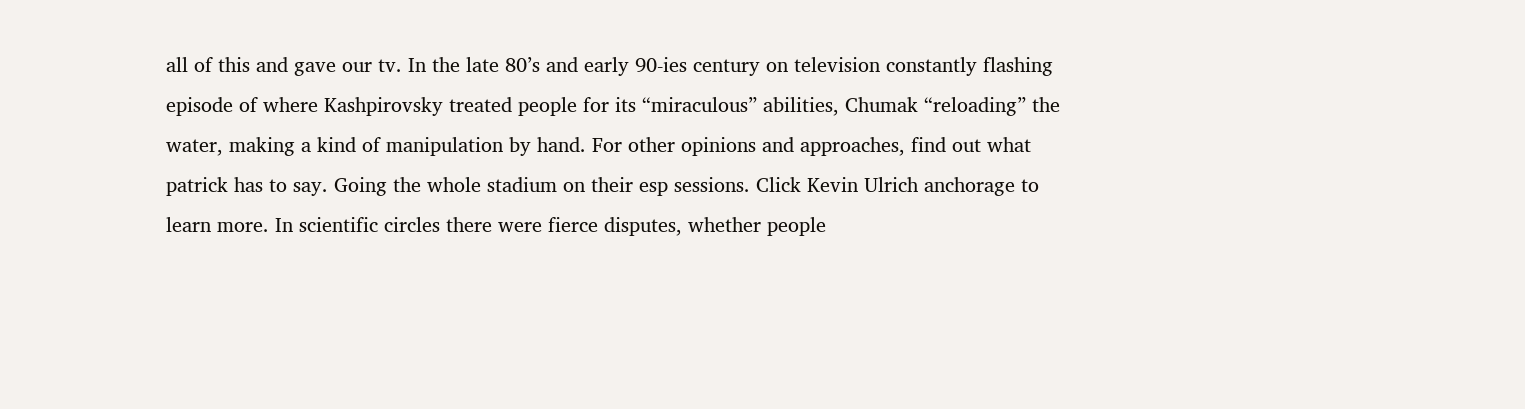all of this and gave our tv. In the late 80’s and early 90-ies century on television constantly flashing episode of where Kashpirovsky treated people for its “miraculous” abilities, Chumak “reloading” the water, making a kind of manipulation by hand. For other opinions and approaches, find out what patrick has to say. Going the whole stadium on their esp sessions. Click Kevin Ulrich anchorage to learn more. In scientific circles there were fierce disputes, whether people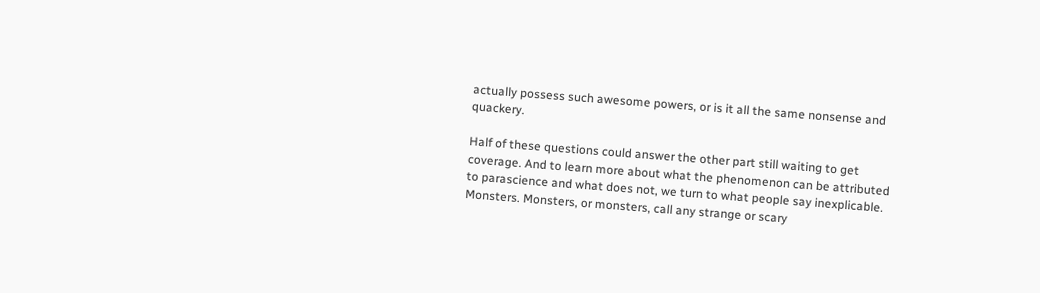actually possess such awesome powers, or is it all the same nonsense and quackery.

Half of these questions could answer the other part still waiting to get coverage. And to learn more about what the phenomenon can be attributed to parascience and what does not, we turn to what people say inexplicable. Monsters. Monsters, or monsters, call any strange or scary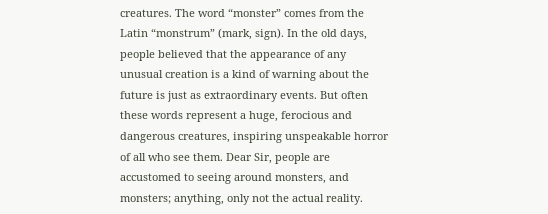creatures. The word “monster” comes from the Latin “monstrum” (mark, sign). In the old days, people believed that the appearance of any unusual creation is a kind of warning about the future is just as extraordinary events. But often these words represent a huge, ferocious and dangerous creatures, inspiring unspeakable horror of all who see them. Dear Sir, people are accustomed to seeing around monsters, and monsters; anything, only not the actual reality.